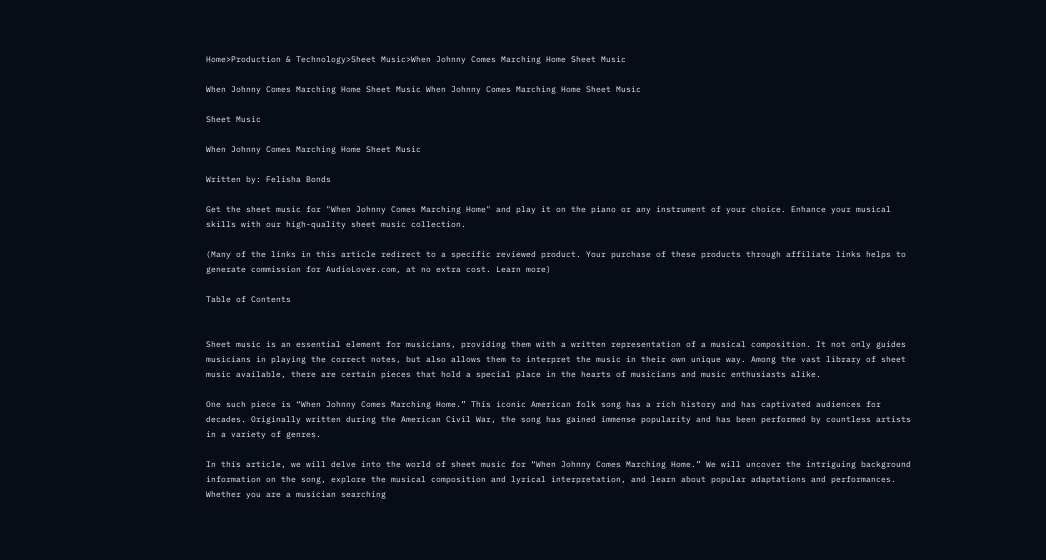Home>Production & Technology>Sheet Music>When Johnny Comes Marching Home Sheet Music

When Johnny Comes Marching Home Sheet Music When Johnny Comes Marching Home Sheet Music

Sheet Music

When Johnny Comes Marching Home Sheet Music

Written by: Felisha Bonds

Get the sheet music for "When Johnny Comes Marching Home" and play it on the piano or any instrument of your choice. Enhance your musical skills with our high-quality sheet music collection.

(Many of the links in this article redirect to a specific reviewed product. Your purchase of these products through affiliate links helps to generate commission for AudioLover.com, at no extra cost. Learn more)

Table of Contents


Sheet music is an essential element for musicians, providing them with a written representation of a musical composition. It not only guides musicians in playing the correct notes, but also allows them to interpret the music in their own unique way. Among the vast library of sheet music available, there are certain pieces that hold a special place in the hearts of musicians and music enthusiasts alike.

One such piece is “When Johnny Comes Marching Home.” This iconic American folk song has a rich history and has captivated audiences for decades. Originally written during the American Civil War, the song has gained immense popularity and has been performed by countless artists in a variety of genres.

In this article, we will delve into the world of sheet music for “When Johnny Comes Marching Home.” We will uncover the intriguing background information on the song, explore the musical composition and lyrical interpretation, and learn about popular adaptations and performances. Whether you are a musician searching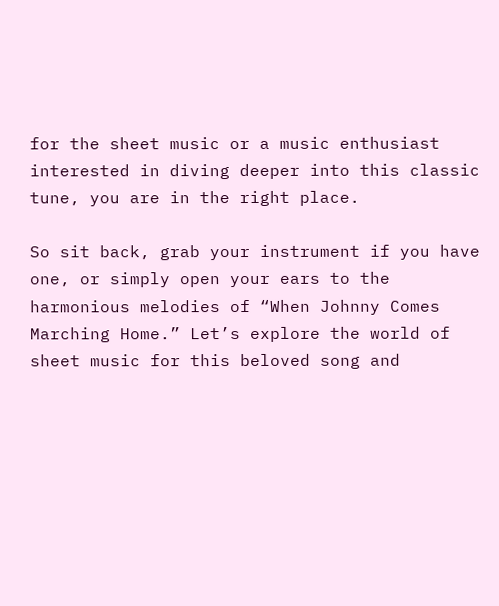for the sheet music or a music enthusiast interested in diving deeper into this classic tune, you are in the right place.

So sit back, grab your instrument if you have one, or simply open your ears to the harmonious melodies of “When Johnny Comes Marching Home.” Let’s explore the world of sheet music for this beloved song and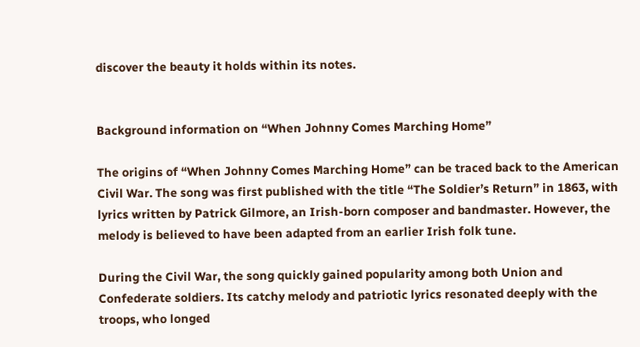discover the beauty it holds within its notes.


Background information on “When Johnny Comes Marching Home”

The origins of “When Johnny Comes Marching Home” can be traced back to the American Civil War. The song was first published with the title “The Soldier’s Return” in 1863, with lyrics written by Patrick Gilmore, an Irish-born composer and bandmaster. However, the melody is believed to have been adapted from an earlier Irish folk tune.

During the Civil War, the song quickly gained popularity among both Union and Confederate soldiers. Its catchy melody and patriotic lyrics resonated deeply with the troops, who longed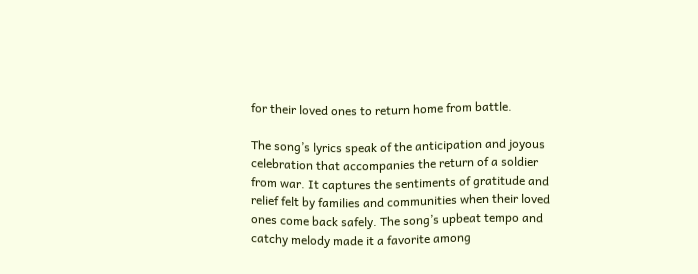for their loved ones to return home from battle.

The song’s lyrics speak of the anticipation and joyous celebration that accompanies the return of a soldier from war. It captures the sentiments of gratitude and relief felt by families and communities when their loved ones come back safely. The song’s upbeat tempo and catchy melody made it a favorite among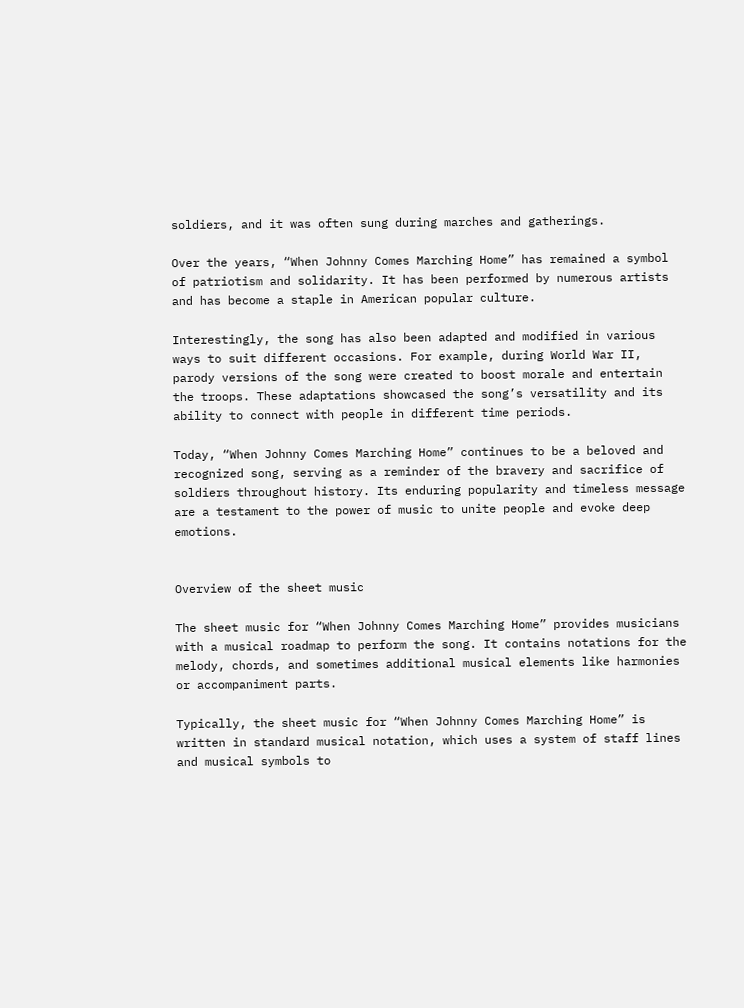soldiers, and it was often sung during marches and gatherings.

Over the years, “When Johnny Comes Marching Home” has remained a symbol of patriotism and solidarity. It has been performed by numerous artists and has become a staple in American popular culture.

Interestingly, the song has also been adapted and modified in various ways to suit different occasions. For example, during World War II, parody versions of the song were created to boost morale and entertain the troops. These adaptations showcased the song’s versatility and its ability to connect with people in different time periods.

Today, “When Johnny Comes Marching Home” continues to be a beloved and recognized song, serving as a reminder of the bravery and sacrifice of soldiers throughout history. Its enduring popularity and timeless message are a testament to the power of music to unite people and evoke deep emotions.


Overview of the sheet music

The sheet music for “When Johnny Comes Marching Home” provides musicians with a musical roadmap to perform the song. It contains notations for the melody, chords, and sometimes additional musical elements like harmonies or accompaniment parts.

Typically, the sheet music for “When Johnny Comes Marching Home” is written in standard musical notation, which uses a system of staff lines and musical symbols to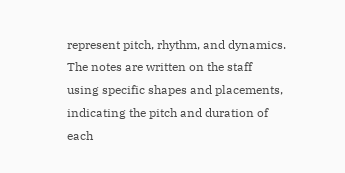represent pitch, rhythm, and dynamics. The notes are written on the staff using specific shapes and placements, indicating the pitch and duration of each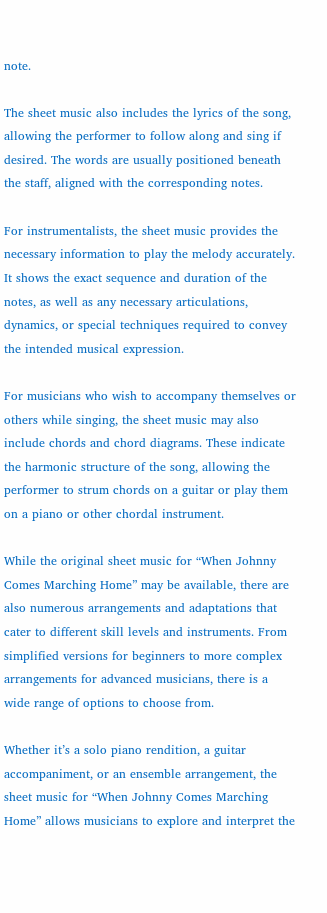note.

The sheet music also includes the lyrics of the song, allowing the performer to follow along and sing if desired. The words are usually positioned beneath the staff, aligned with the corresponding notes.

For instrumentalists, the sheet music provides the necessary information to play the melody accurately. It shows the exact sequence and duration of the notes, as well as any necessary articulations, dynamics, or special techniques required to convey the intended musical expression.

For musicians who wish to accompany themselves or others while singing, the sheet music may also include chords and chord diagrams. These indicate the harmonic structure of the song, allowing the performer to strum chords on a guitar or play them on a piano or other chordal instrument.

While the original sheet music for “When Johnny Comes Marching Home” may be available, there are also numerous arrangements and adaptations that cater to different skill levels and instruments. From simplified versions for beginners to more complex arrangements for advanced musicians, there is a wide range of options to choose from.

Whether it’s a solo piano rendition, a guitar accompaniment, or an ensemble arrangement, the sheet music for “When Johnny Comes Marching Home” allows musicians to explore and interpret the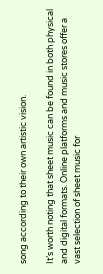song according to their own artistic vision.

It’s worth noting that sheet music can be found in both physical and digital formats. Online platforms and music stores offer a vast selection of sheet music for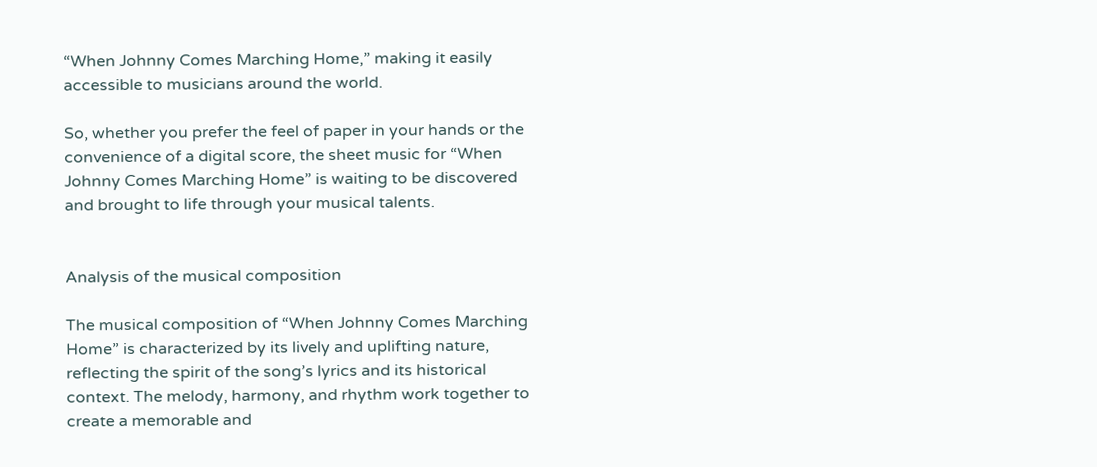“When Johnny Comes Marching Home,” making it easily accessible to musicians around the world.

So, whether you prefer the feel of paper in your hands or the convenience of a digital score, the sheet music for “When Johnny Comes Marching Home” is waiting to be discovered and brought to life through your musical talents.


Analysis of the musical composition

The musical composition of “When Johnny Comes Marching Home” is characterized by its lively and uplifting nature, reflecting the spirit of the song’s lyrics and its historical context. The melody, harmony, and rhythm work together to create a memorable and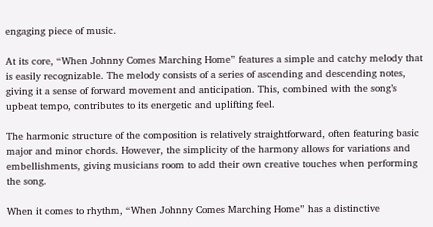engaging piece of music.

At its core, “When Johnny Comes Marching Home” features a simple and catchy melody that is easily recognizable. The melody consists of a series of ascending and descending notes, giving it a sense of forward movement and anticipation. This, combined with the song’s upbeat tempo, contributes to its energetic and uplifting feel.

The harmonic structure of the composition is relatively straightforward, often featuring basic major and minor chords. However, the simplicity of the harmony allows for variations and embellishments, giving musicians room to add their own creative touches when performing the song.

When it comes to rhythm, “When Johnny Comes Marching Home” has a distinctive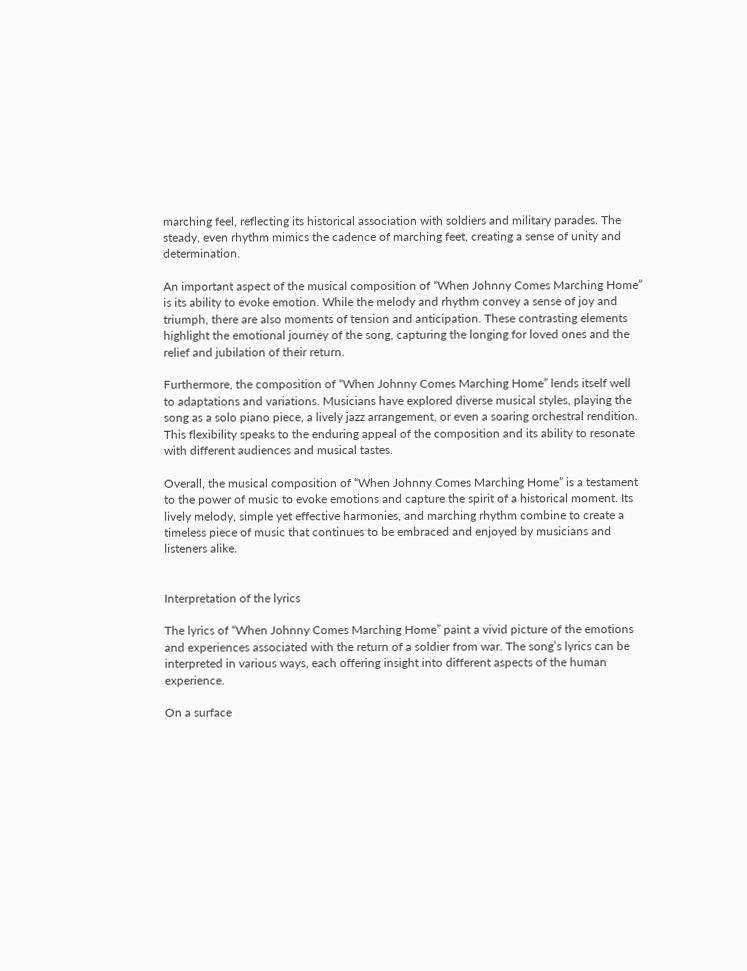marching feel, reflecting its historical association with soldiers and military parades. The steady, even rhythm mimics the cadence of marching feet, creating a sense of unity and determination.

An important aspect of the musical composition of “When Johnny Comes Marching Home” is its ability to evoke emotion. While the melody and rhythm convey a sense of joy and triumph, there are also moments of tension and anticipation. These contrasting elements highlight the emotional journey of the song, capturing the longing for loved ones and the relief and jubilation of their return.

Furthermore, the composition of “When Johnny Comes Marching Home” lends itself well to adaptations and variations. Musicians have explored diverse musical styles, playing the song as a solo piano piece, a lively jazz arrangement, or even a soaring orchestral rendition. This flexibility speaks to the enduring appeal of the composition and its ability to resonate with different audiences and musical tastes.

Overall, the musical composition of “When Johnny Comes Marching Home” is a testament to the power of music to evoke emotions and capture the spirit of a historical moment. Its lively melody, simple yet effective harmonies, and marching rhythm combine to create a timeless piece of music that continues to be embraced and enjoyed by musicians and listeners alike.


Interpretation of the lyrics

The lyrics of “When Johnny Comes Marching Home” paint a vivid picture of the emotions and experiences associated with the return of a soldier from war. The song’s lyrics can be interpreted in various ways, each offering insight into different aspects of the human experience.

On a surface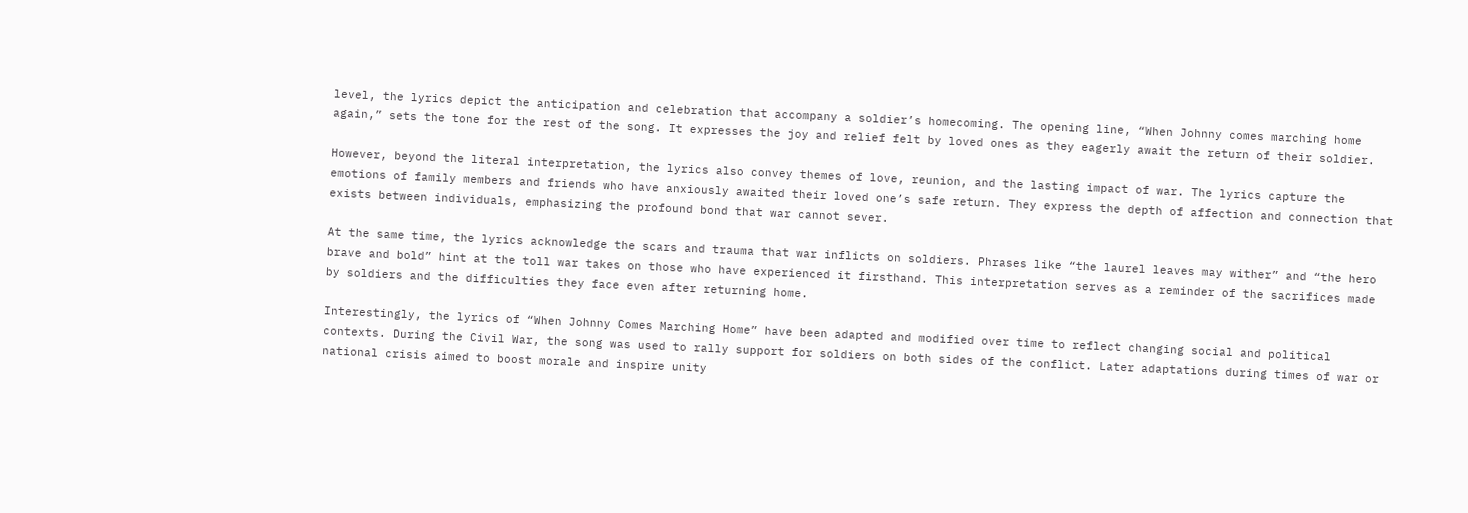level, the lyrics depict the anticipation and celebration that accompany a soldier’s homecoming. The opening line, “When Johnny comes marching home again,” sets the tone for the rest of the song. It expresses the joy and relief felt by loved ones as they eagerly await the return of their soldier.

However, beyond the literal interpretation, the lyrics also convey themes of love, reunion, and the lasting impact of war. The lyrics capture the emotions of family members and friends who have anxiously awaited their loved one’s safe return. They express the depth of affection and connection that exists between individuals, emphasizing the profound bond that war cannot sever.

At the same time, the lyrics acknowledge the scars and trauma that war inflicts on soldiers. Phrases like “the laurel leaves may wither” and “the hero brave and bold” hint at the toll war takes on those who have experienced it firsthand. This interpretation serves as a reminder of the sacrifices made by soldiers and the difficulties they face even after returning home.

Interestingly, the lyrics of “When Johnny Comes Marching Home” have been adapted and modified over time to reflect changing social and political contexts. During the Civil War, the song was used to rally support for soldiers on both sides of the conflict. Later adaptations during times of war or national crisis aimed to boost morale and inspire unity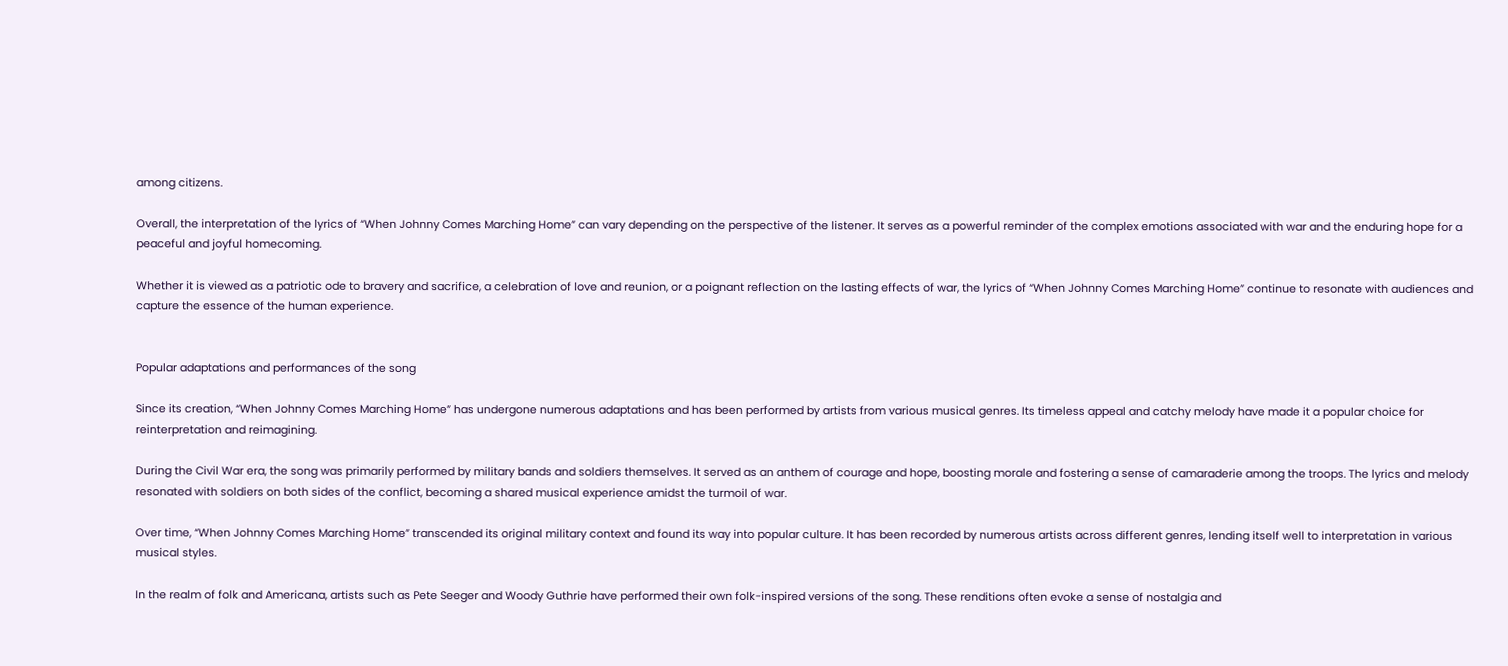among citizens.

Overall, the interpretation of the lyrics of “When Johnny Comes Marching Home” can vary depending on the perspective of the listener. It serves as a powerful reminder of the complex emotions associated with war and the enduring hope for a peaceful and joyful homecoming.

Whether it is viewed as a patriotic ode to bravery and sacrifice, a celebration of love and reunion, or a poignant reflection on the lasting effects of war, the lyrics of “When Johnny Comes Marching Home” continue to resonate with audiences and capture the essence of the human experience.


Popular adaptations and performances of the song

Since its creation, “When Johnny Comes Marching Home” has undergone numerous adaptations and has been performed by artists from various musical genres. Its timeless appeal and catchy melody have made it a popular choice for reinterpretation and reimagining.

During the Civil War era, the song was primarily performed by military bands and soldiers themselves. It served as an anthem of courage and hope, boosting morale and fostering a sense of camaraderie among the troops. The lyrics and melody resonated with soldiers on both sides of the conflict, becoming a shared musical experience amidst the turmoil of war.

Over time, “When Johnny Comes Marching Home” transcended its original military context and found its way into popular culture. It has been recorded by numerous artists across different genres, lending itself well to interpretation in various musical styles.

In the realm of folk and Americana, artists such as Pete Seeger and Woody Guthrie have performed their own folk-inspired versions of the song. These renditions often evoke a sense of nostalgia and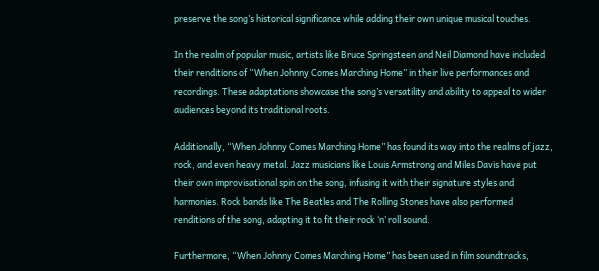preserve the song’s historical significance while adding their own unique musical touches.

In the realm of popular music, artists like Bruce Springsteen and Neil Diamond have included their renditions of “When Johnny Comes Marching Home” in their live performances and recordings. These adaptations showcase the song’s versatility and ability to appeal to wider audiences beyond its traditional roots.

Additionally, “When Johnny Comes Marching Home” has found its way into the realms of jazz, rock, and even heavy metal. Jazz musicians like Louis Armstrong and Miles Davis have put their own improvisational spin on the song, infusing it with their signature styles and harmonies. Rock bands like The Beatles and The Rolling Stones have also performed renditions of the song, adapting it to fit their rock ‘n’ roll sound.

Furthermore, “When Johnny Comes Marching Home” has been used in film soundtracks,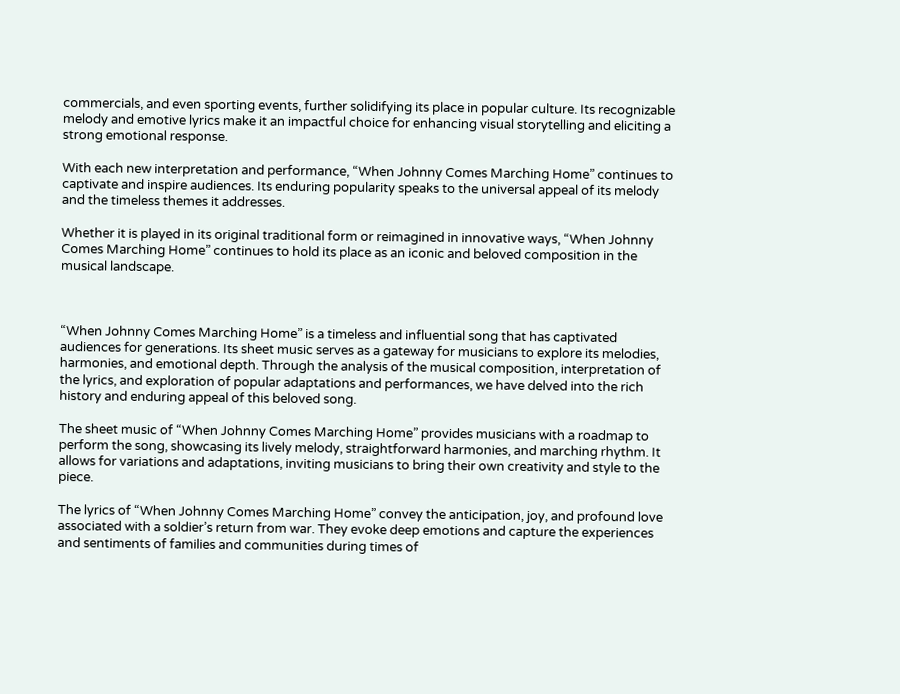commercials, and even sporting events, further solidifying its place in popular culture. Its recognizable melody and emotive lyrics make it an impactful choice for enhancing visual storytelling and eliciting a strong emotional response.

With each new interpretation and performance, “When Johnny Comes Marching Home” continues to captivate and inspire audiences. Its enduring popularity speaks to the universal appeal of its melody and the timeless themes it addresses.

Whether it is played in its original traditional form or reimagined in innovative ways, “When Johnny Comes Marching Home” continues to hold its place as an iconic and beloved composition in the musical landscape.



“When Johnny Comes Marching Home” is a timeless and influential song that has captivated audiences for generations. Its sheet music serves as a gateway for musicians to explore its melodies, harmonies, and emotional depth. Through the analysis of the musical composition, interpretation of the lyrics, and exploration of popular adaptations and performances, we have delved into the rich history and enduring appeal of this beloved song.

The sheet music of “When Johnny Comes Marching Home” provides musicians with a roadmap to perform the song, showcasing its lively melody, straightforward harmonies, and marching rhythm. It allows for variations and adaptations, inviting musicians to bring their own creativity and style to the piece.

The lyrics of “When Johnny Comes Marching Home” convey the anticipation, joy, and profound love associated with a soldier’s return from war. They evoke deep emotions and capture the experiences and sentiments of families and communities during times of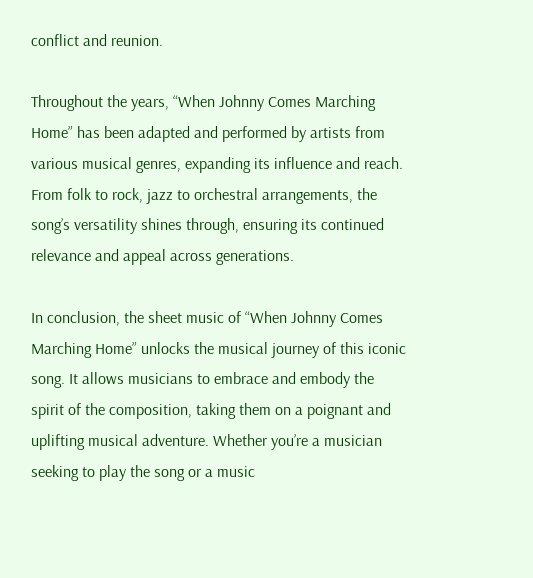conflict and reunion.

Throughout the years, “When Johnny Comes Marching Home” has been adapted and performed by artists from various musical genres, expanding its influence and reach. From folk to rock, jazz to orchestral arrangements, the song’s versatility shines through, ensuring its continued relevance and appeal across generations.

In conclusion, the sheet music of “When Johnny Comes Marching Home” unlocks the musical journey of this iconic song. It allows musicians to embrace and embody the spirit of the composition, taking them on a poignant and uplifting musical adventure. Whether you’re a musician seeking to play the song or a music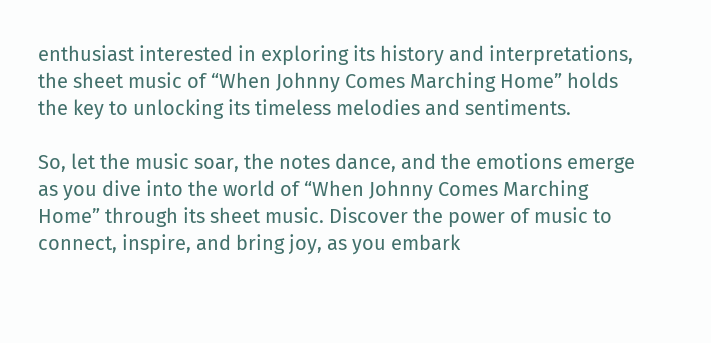enthusiast interested in exploring its history and interpretations, the sheet music of “When Johnny Comes Marching Home” holds the key to unlocking its timeless melodies and sentiments.

So, let the music soar, the notes dance, and the emotions emerge as you dive into the world of “When Johnny Comes Marching Home” through its sheet music. Discover the power of music to connect, inspire, and bring joy, as you embark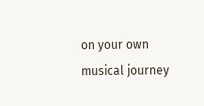on your own musical journey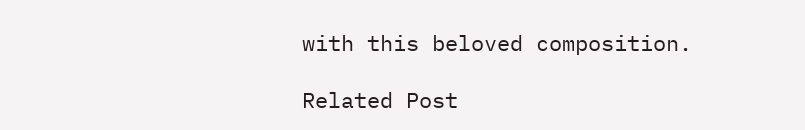with this beloved composition.

Related Post